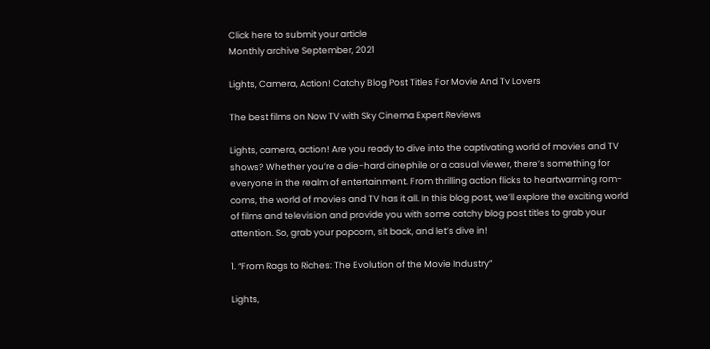Click here to submit your article
Monthly archive September, 2021

Lights, Camera, Action! Catchy Blog Post Titles For Movie And Tv Lovers

The best films on Now TV with Sky Cinema Expert Reviews

Lights, camera, action! Are you ready to dive into the captivating world of movies and TV shows? Whether you’re a die-hard cinephile or a casual viewer, there’s something for everyone in the realm of entertainment. From thrilling action flicks to heartwarming rom-coms, the world of movies and TV has it all. In this blog post, we’ll explore the exciting world of films and television and provide you with some catchy blog post titles to grab your attention. So, grab your popcorn, sit back, and let’s dive in!

1. “From Rags to Riches: The Evolution of the Movie Industry”

Lights,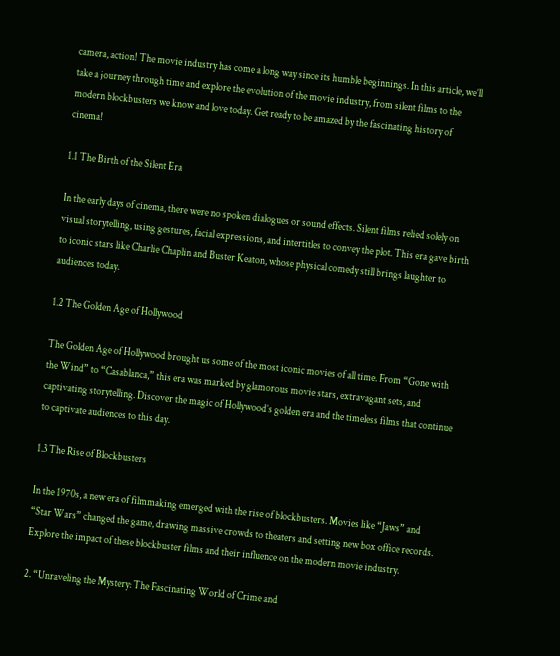camera, action! The movie industry has come a long way since its humble beginnings. In this article, we’ll take a journey through time and explore the evolution of the movie industry, from silent films to the modern blockbusters we know and love today. Get ready to be amazed by the fascinating history of cinema!

1.1 The Birth of the Silent Era

In the early days of cinema, there were no spoken dialogues or sound effects. Silent films relied solely on visual storytelling, using gestures, facial expressions, and intertitles to convey the plot. This era gave birth to iconic stars like Charlie Chaplin and Buster Keaton, whose physical comedy still brings laughter to audiences today.

1.2 The Golden Age of Hollywood

The Golden Age of Hollywood brought us some of the most iconic movies of all time. From “Gone with the Wind” to “Casablanca,” this era was marked by glamorous movie stars, extravagant sets, and captivating storytelling. Discover the magic of Hollywood’s golden era and the timeless films that continue to captivate audiences to this day.

1.3 The Rise of Blockbusters

In the 1970s, a new era of filmmaking emerged with the rise of blockbusters. Movies like “Jaws” and “Star Wars” changed the game, drawing massive crowds to theaters and setting new box office records. Explore the impact of these blockbuster films and their influence on the modern movie industry.

2. “Unraveling the Mystery: The Fascinating World of Crime and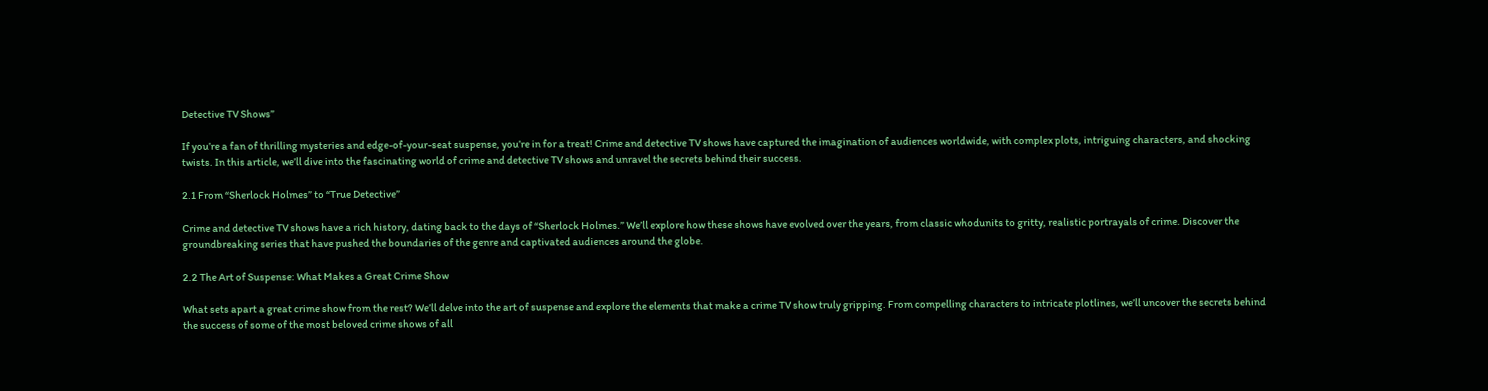Detective TV Shows”

If you’re a fan of thrilling mysteries and edge-of-your-seat suspense, you’re in for a treat! Crime and detective TV shows have captured the imagination of audiences worldwide, with complex plots, intriguing characters, and shocking twists. In this article, we’ll dive into the fascinating world of crime and detective TV shows and unravel the secrets behind their success.

2.1 From “Sherlock Holmes” to “True Detective”

Crime and detective TV shows have a rich history, dating back to the days of “Sherlock Holmes.” We’ll explore how these shows have evolved over the years, from classic whodunits to gritty, realistic portrayals of crime. Discover the groundbreaking series that have pushed the boundaries of the genre and captivated audiences around the globe.

2.2 The Art of Suspense: What Makes a Great Crime Show

What sets apart a great crime show from the rest? We’ll delve into the art of suspense and explore the elements that make a crime TV show truly gripping. From compelling characters to intricate plotlines, we’ll uncover the secrets behind the success of some of the most beloved crime shows of all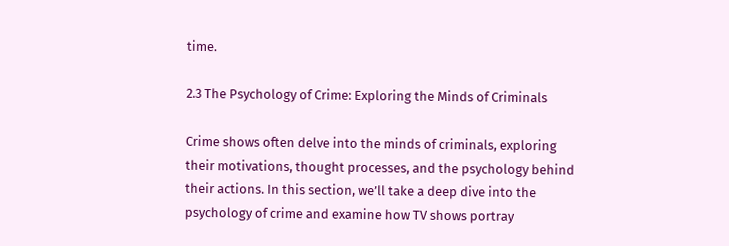time.

2.3 The Psychology of Crime: Exploring the Minds of Criminals

Crime shows often delve into the minds of criminals, exploring their motivations, thought processes, and the psychology behind their actions. In this section, we’ll take a deep dive into the psychology of crime and examine how TV shows portray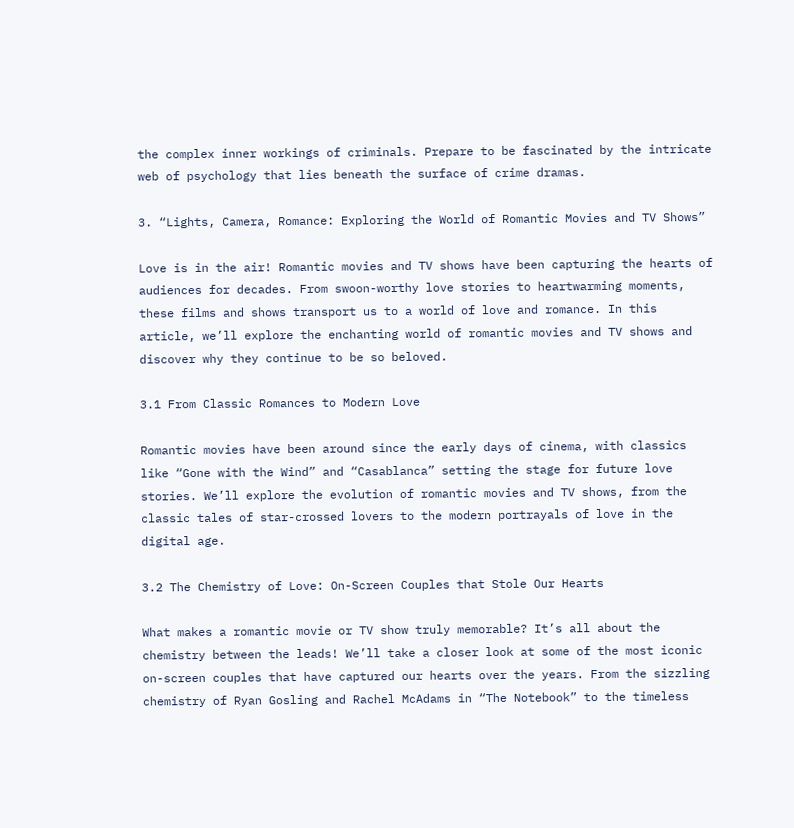the complex inner workings of criminals. Prepare to be fascinated by the intricate web of psychology that lies beneath the surface of crime dramas.

3. “Lights, Camera, Romance: Exploring the World of Romantic Movies and TV Shows”

Love is in the air! Romantic movies and TV shows have been capturing the hearts of audiences for decades. From swoon-worthy love stories to heartwarming moments, these films and shows transport us to a world of love and romance. In this article, we’ll explore the enchanting world of romantic movies and TV shows and discover why they continue to be so beloved.

3.1 From Classic Romances to Modern Love

Romantic movies have been around since the early days of cinema, with classics like “Gone with the Wind” and “Casablanca” setting the stage for future love stories. We’ll explore the evolution of romantic movies and TV shows, from the classic tales of star-crossed lovers to the modern portrayals of love in the digital age.

3.2 The Chemistry of Love: On-Screen Couples that Stole Our Hearts

What makes a romantic movie or TV show truly memorable? It’s all about the chemistry between the leads! We’ll take a closer look at some of the most iconic on-screen couples that have captured our hearts over the years. From the sizzling chemistry of Ryan Gosling and Rachel McAdams in “The Notebook” to the timeless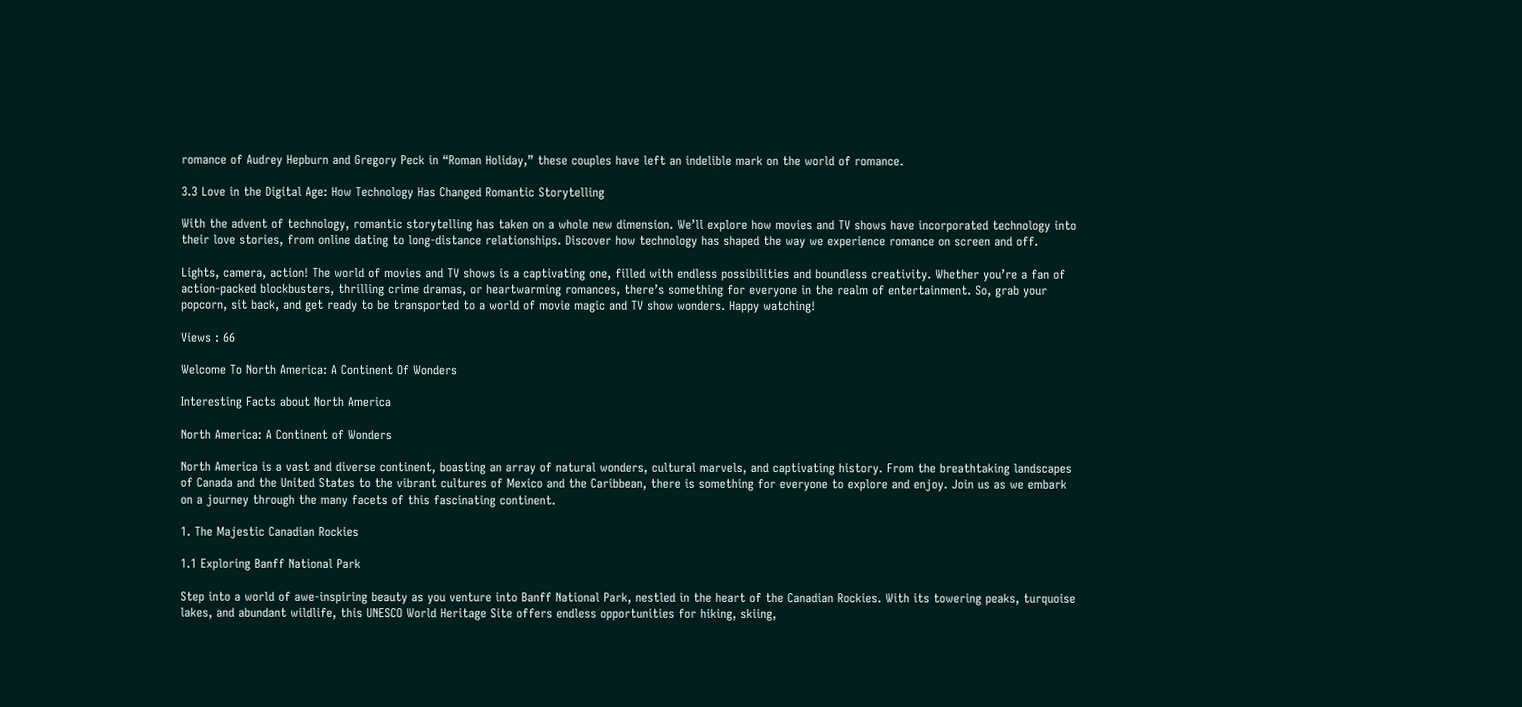romance of Audrey Hepburn and Gregory Peck in “Roman Holiday,” these couples have left an indelible mark on the world of romance.

3.3 Love in the Digital Age: How Technology Has Changed Romantic Storytelling

With the advent of technology, romantic storytelling has taken on a whole new dimension. We’ll explore how movies and TV shows have incorporated technology into their love stories, from online dating to long-distance relationships. Discover how technology has shaped the way we experience romance on screen and off.

Lights, camera, action! The world of movies and TV shows is a captivating one, filled with endless possibilities and boundless creativity. Whether you’re a fan of action-packed blockbusters, thrilling crime dramas, or heartwarming romances, there’s something for everyone in the realm of entertainment. So, grab your popcorn, sit back, and get ready to be transported to a world of movie magic and TV show wonders. Happy watching!

Views : 66

Welcome To North America: A Continent Of Wonders

Interesting Facts about North America

North America: A Continent of Wonders

North America is a vast and diverse continent, boasting an array of natural wonders, cultural marvels, and captivating history. From the breathtaking landscapes of Canada and the United States to the vibrant cultures of Mexico and the Caribbean, there is something for everyone to explore and enjoy. Join us as we embark on a journey through the many facets of this fascinating continent.

1. The Majestic Canadian Rockies

1.1 Exploring Banff National Park

Step into a world of awe-inspiring beauty as you venture into Banff National Park, nestled in the heart of the Canadian Rockies. With its towering peaks, turquoise lakes, and abundant wildlife, this UNESCO World Heritage Site offers endless opportunities for hiking, skiing,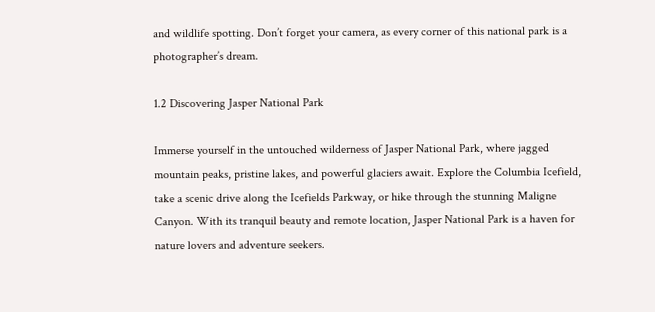and wildlife spotting. Don’t forget your camera, as every corner of this national park is a photographer’s dream.

1.2 Discovering Jasper National Park

Immerse yourself in the untouched wilderness of Jasper National Park, where jagged mountain peaks, pristine lakes, and powerful glaciers await. Explore the Columbia Icefield, take a scenic drive along the Icefields Parkway, or hike through the stunning Maligne Canyon. With its tranquil beauty and remote location, Jasper National Park is a haven for nature lovers and adventure seekers.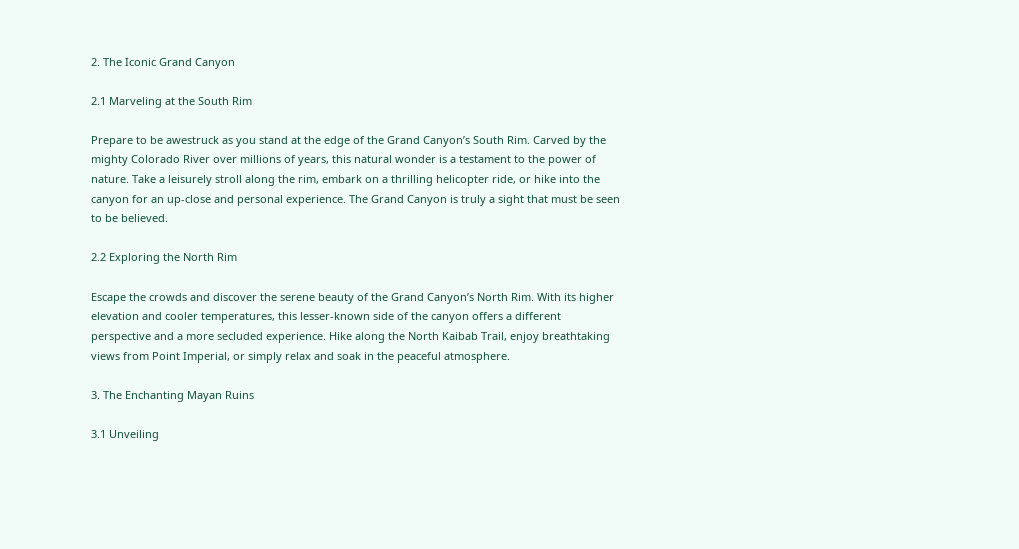2. The Iconic Grand Canyon

2.1 Marveling at the South Rim

Prepare to be awestruck as you stand at the edge of the Grand Canyon’s South Rim. Carved by the mighty Colorado River over millions of years, this natural wonder is a testament to the power of nature. Take a leisurely stroll along the rim, embark on a thrilling helicopter ride, or hike into the canyon for an up-close and personal experience. The Grand Canyon is truly a sight that must be seen to be believed.

2.2 Exploring the North Rim

Escape the crowds and discover the serene beauty of the Grand Canyon’s North Rim. With its higher elevation and cooler temperatures, this lesser-known side of the canyon offers a different perspective and a more secluded experience. Hike along the North Kaibab Trail, enjoy breathtaking views from Point Imperial, or simply relax and soak in the peaceful atmosphere.

3. The Enchanting Mayan Ruins

3.1 Unveiling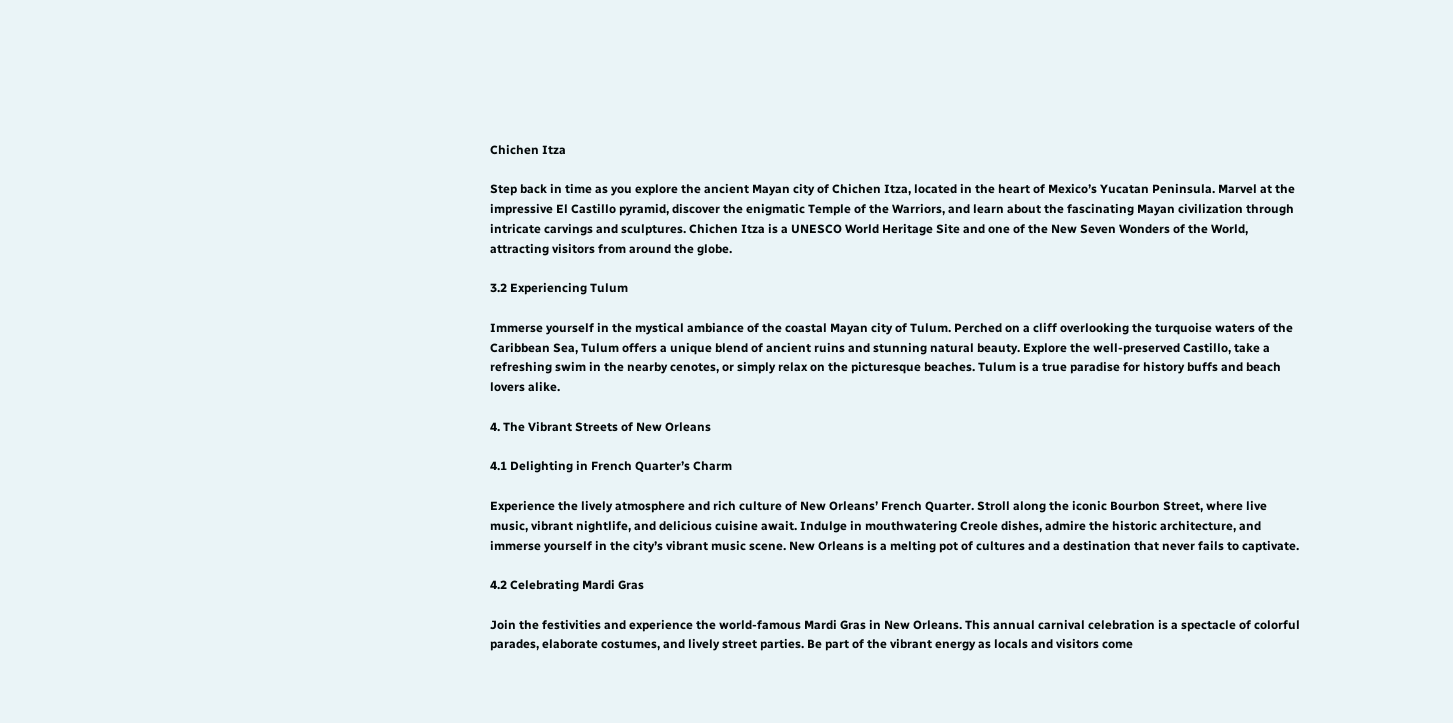Chichen Itza

Step back in time as you explore the ancient Mayan city of Chichen Itza, located in the heart of Mexico’s Yucatan Peninsula. Marvel at the impressive El Castillo pyramid, discover the enigmatic Temple of the Warriors, and learn about the fascinating Mayan civilization through intricate carvings and sculptures. Chichen Itza is a UNESCO World Heritage Site and one of the New Seven Wonders of the World, attracting visitors from around the globe.

3.2 Experiencing Tulum

Immerse yourself in the mystical ambiance of the coastal Mayan city of Tulum. Perched on a cliff overlooking the turquoise waters of the Caribbean Sea, Tulum offers a unique blend of ancient ruins and stunning natural beauty. Explore the well-preserved Castillo, take a refreshing swim in the nearby cenotes, or simply relax on the picturesque beaches. Tulum is a true paradise for history buffs and beach lovers alike.

4. The Vibrant Streets of New Orleans

4.1 Delighting in French Quarter’s Charm

Experience the lively atmosphere and rich culture of New Orleans’ French Quarter. Stroll along the iconic Bourbon Street, where live music, vibrant nightlife, and delicious cuisine await. Indulge in mouthwatering Creole dishes, admire the historic architecture, and immerse yourself in the city’s vibrant music scene. New Orleans is a melting pot of cultures and a destination that never fails to captivate.

4.2 Celebrating Mardi Gras

Join the festivities and experience the world-famous Mardi Gras in New Orleans. This annual carnival celebration is a spectacle of colorful parades, elaborate costumes, and lively street parties. Be part of the vibrant energy as locals and visitors come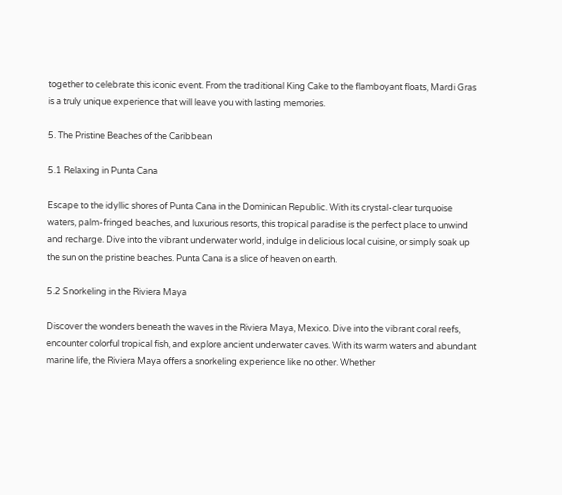together to celebrate this iconic event. From the traditional King Cake to the flamboyant floats, Mardi Gras is a truly unique experience that will leave you with lasting memories.

5. The Pristine Beaches of the Caribbean

5.1 Relaxing in Punta Cana

Escape to the idyllic shores of Punta Cana in the Dominican Republic. With its crystal-clear turquoise waters, palm-fringed beaches, and luxurious resorts, this tropical paradise is the perfect place to unwind and recharge. Dive into the vibrant underwater world, indulge in delicious local cuisine, or simply soak up the sun on the pristine beaches. Punta Cana is a slice of heaven on earth.

5.2 Snorkeling in the Riviera Maya

Discover the wonders beneath the waves in the Riviera Maya, Mexico. Dive into the vibrant coral reefs, encounter colorful tropical fish, and explore ancient underwater caves. With its warm waters and abundant marine life, the Riviera Maya offers a snorkeling experience like no other. Whether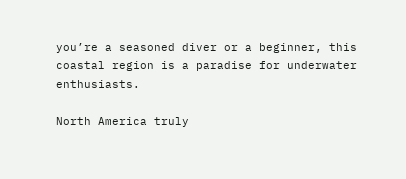you’re a seasoned diver or a beginner, this coastal region is a paradise for underwater enthusiasts.

North America truly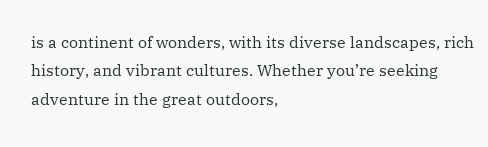is a continent of wonders, with its diverse landscapes, rich history, and vibrant cultures. Whether you’re seeking adventure in the great outdoors,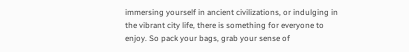immersing yourself in ancient civilizations, or indulging in the vibrant city life, there is something for everyone to enjoy. So pack your bags, grab your sense of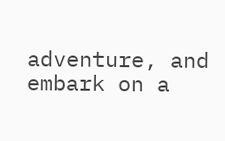adventure, and embark on a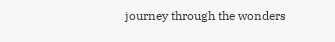journey through the wonders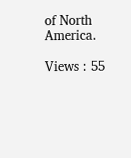of North America.

Views : 55